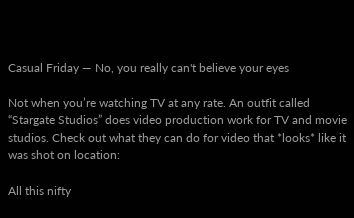Casual Friday — No, you really can't believe your eyes

Not when you’re watching TV at any rate. An outfit called “Stargate Studios” does video production work for TV and movie studios. Check out what they can do for video that *looks* like it was shot on location:

All this nifty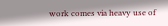work comes via heavy use of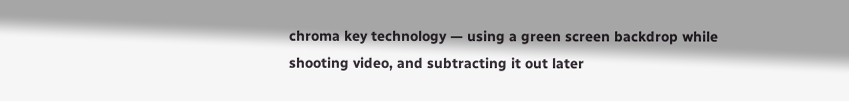chroma key technology — using a green screen backdrop while shooting video, and subtracting it out later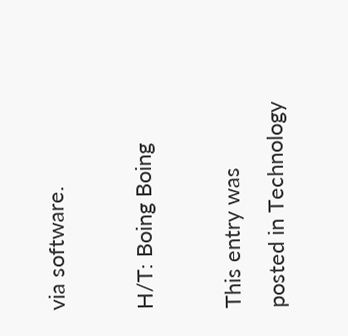via software.

H/T: Boing Boing

This entry was posted in Technology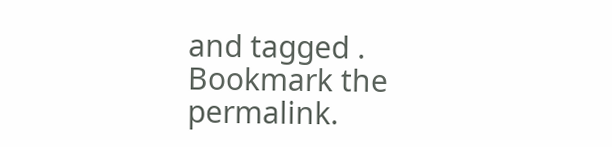and tagged . Bookmark the permalink.